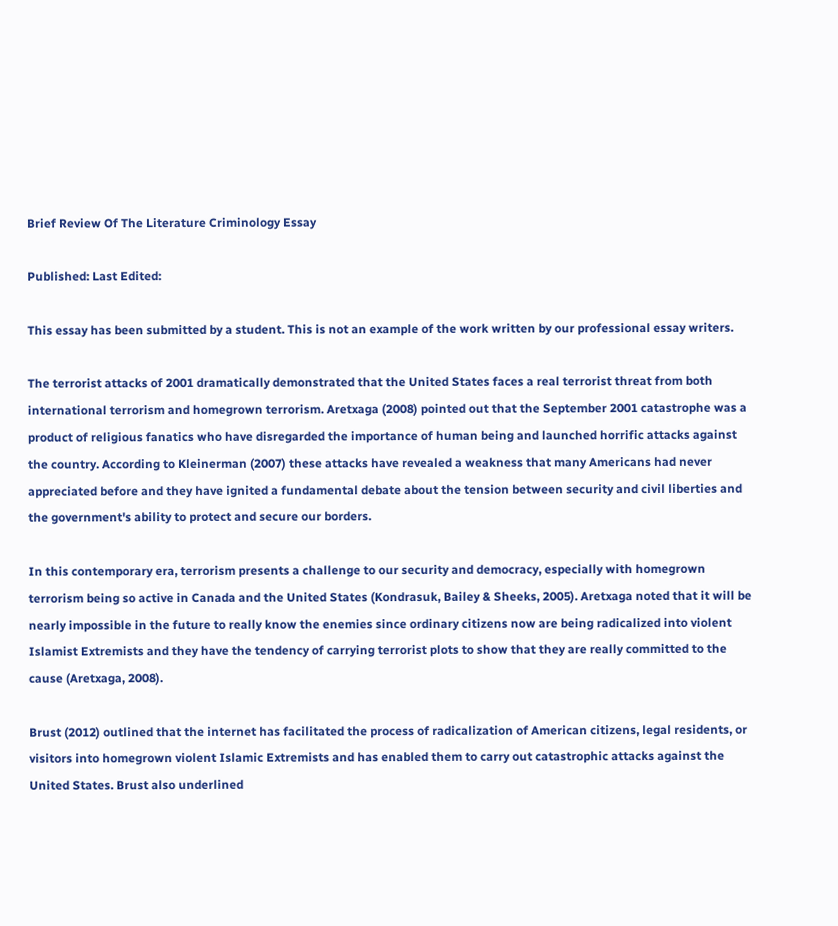Brief Review Of The Literature Criminology Essay

Published: Last Edited:

This essay has been submitted by a student. This is not an example of the work written by our professional essay writers.

The terrorist attacks of 2001 dramatically demonstrated that the United States faces a real terrorist threat from both international terrorism and homegrown terrorism. Aretxaga (2008) pointed out that the September 2001 catastrophe was a product of religious fanatics who have disregarded the importance of human being and launched horrific attacks against the country. According to Kleinerman (2007) these attacks have revealed a weakness that many Americans had never appreciated before and they have ignited a fundamental debate about the tension between security and civil liberties and the government's ability to protect and secure our borders.

In this contemporary era, terrorism presents a challenge to our security and democracy, especially with homegrown terrorism being so active in Canada and the United States (Kondrasuk, Bailey & Sheeks, 2005). Aretxaga noted that it will be nearly impossible in the future to really know the enemies since ordinary citizens now are being radicalized into violent Islamist Extremists and they have the tendency of carrying terrorist plots to show that they are really committed to the cause (Aretxaga, 2008).

Brust (2012) outlined that the internet has facilitated the process of radicalization of American citizens, legal residents, or visitors into homegrown violent Islamic Extremists and has enabled them to carry out catastrophic attacks against the United States. Brust also underlined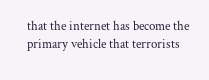that the internet has become the primary vehicle that terrorists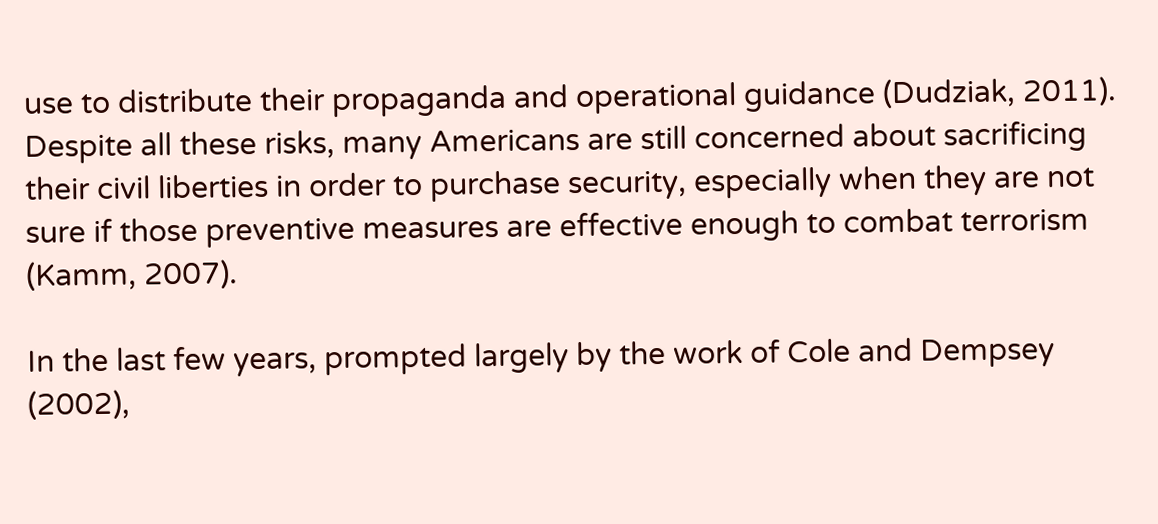use to distribute their propaganda and operational guidance (Dudziak, 2011). Despite all these risks, many Americans are still concerned about sacrificing their civil liberties in order to purchase security, especially when they are not sure if those preventive measures are effective enough to combat terrorism (Kamm, 2007).

In the last few years, prompted largely by the work of Cole and Dempsey (2002),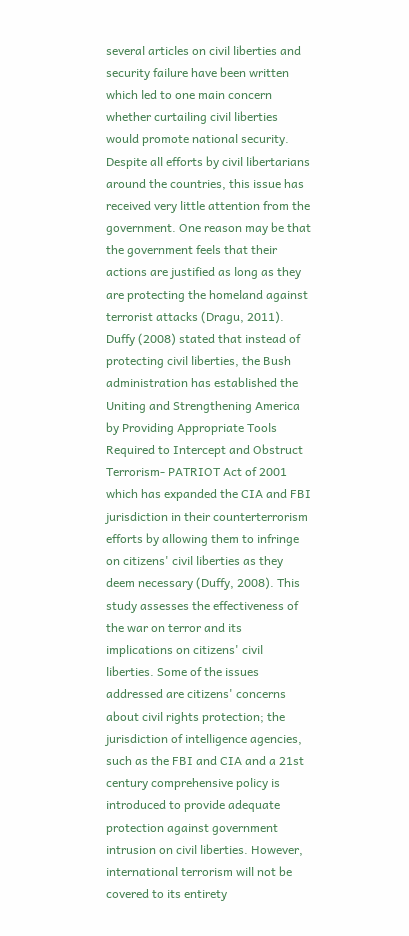several articles on civil liberties and security failure have been written which led to one main concern whether curtailing civil liberties would promote national security. Despite all efforts by civil libertarians around the countries, this issue has received very little attention from the government. One reason may be that the government feels that their actions are justified as long as they are protecting the homeland against terrorist attacks (Dragu, 2011). Duffy (2008) stated that instead of protecting civil liberties, the Bush administration has established the Uniting and Strengthening America by Providing Appropriate Tools Required to Intercept and Obstruct Terrorism- PATRIOT Act of 2001 which has expanded the CIA and FBI jurisdiction in their counterterrorism efforts by allowing them to infringe on citizens' civil liberties as they deem necessary (Duffy, 2008). This study assesses the effectiveness of the war on terror and its implications on citizens' civil liberties. Some of the issues addressed are citizens' concerns about civil rights protection; the jurisdiction of intelligence agencies, such as the FBI and CIA and a 21st century comprehensive policy is introduced to provide adequate protection against government intrusion on civil liberties. However, international terrorism will not be covered to its entirety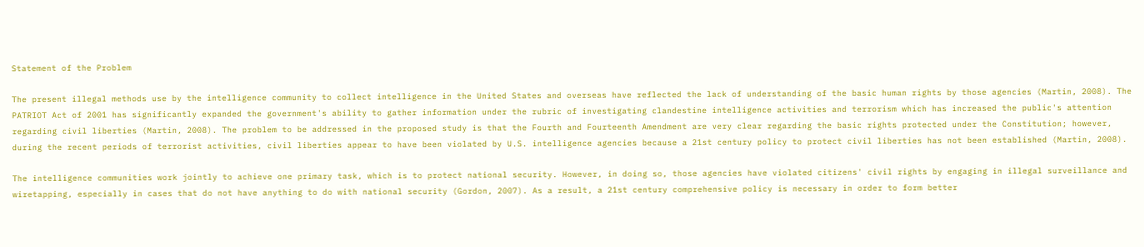Statement of the Problem

The present illegal methods use by the intelligence community to collect intelligence in the United States and overseas have reflected the lack of understanding of the basic human rights by those agencies (Martin, 2008). The PATRIOT Act of 2001 has significantly expanded the government's ability to gather information under the rubric of investigating clandestine intelligence activities and terrorism which has increased the public's attention regarding civil liberties (Martin, 2008). The problem to be addressed in the proposed study is that the Fourth and Fourteenth Amendment are very clear regarding the basic rights protected under the Constitution; however, during the recent periods of terrorist activities, civil liberties appear to have been violated by U.S. intelligence agencies because a 21st century policy to protect civil liberties has not been established (Martin, 2008).

The intelligence communities work jointly to achieve one primary task, which is to protect national security. However, in doing so, those agencies have violated citizens' civil rights by engaging in illegal surveillance and wiretapping, especially in cases that do not have anything to do with national security (Gordon, 2007). As a result, a 21st century comprehensive policy is necessary in order to form better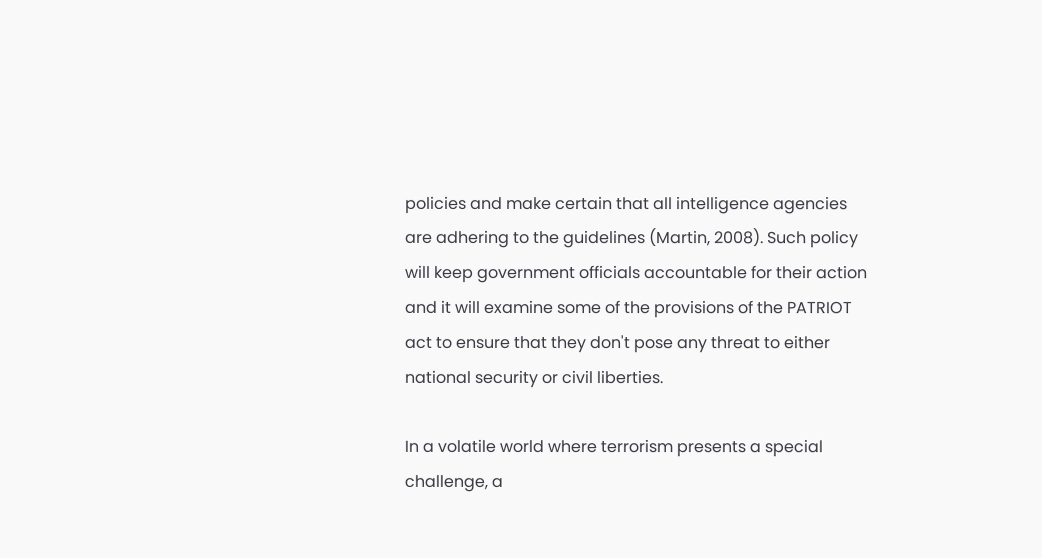policies and make certain that all intelligence agencies are adhering to the guidelines (Martin, 2008). Such policy will keep government officials accountable for their action and it will examine some of the provisions of the PATRIOT act to ensure that they don't pose any threat to either national security or civil liberties.

In a volatile world where terrorism presents a special challenge, a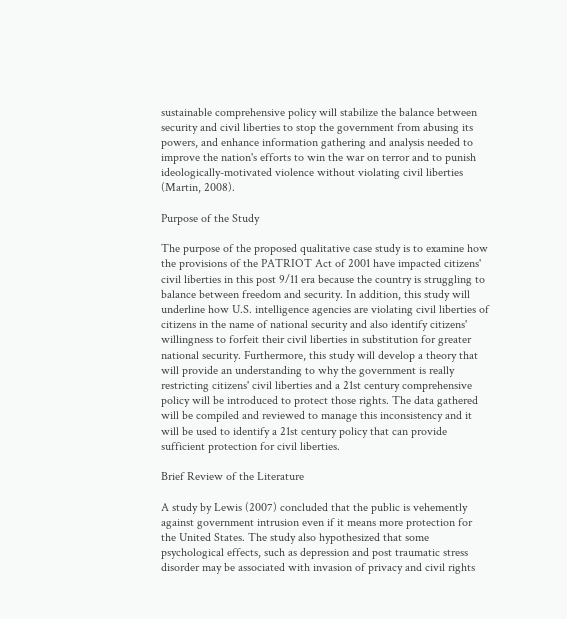sustainable comprehensive policy will stabilize the balance between security and civil liberties to stop the government from abusing its powers, and enhance information gathering and analysis needed to improve the nation's efforts to win the war on terror and to punish ideologically-motivated violence without violating civil liberties (Martin, 2008).

Purpose of the Study

The purpose of the proposed qualitative case study is to examine how the provisions of the PATRIOT Act of 2001 have impacted citizens' civil liberties in this post 9/11 era because the country is struggling to balance between freedom and security. In addition, this study will underline how U.S. intelligence agencies are violating civil liberties of citizens in the name of national security and also identify citizens' willingness to forfeit their civil liberties in substitution for greater national security. Furthermore, this study will develop a theory that will provide an understanding to why the government is really restricting citizens' civil liberties and a 21st century comprehensive policy will be introduced to protect those rights. The data gathered will be compiled and reviewed to manage this inconsistency and it will be used to identify a 21st century policy that can provide sufficient protection for civil liberties.

Brief Review of the Literature

A study by Lewis (2007) concluded that the public is vehemently against government intrusion even if it means more protection for the United States. The study also hypothesized that some psychological effects, such as depression and post traumatic stress disorder may be associated with invasion of privacy and civil rights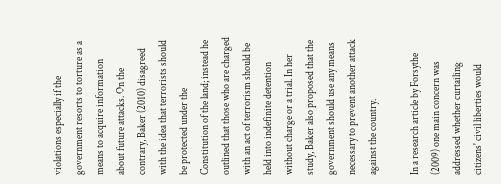violations especially if the government resorts to torture as a means to acquire information about future attacks. On the contrary, Baker (2010) disagreed with the idea that terrorists should be protected under the Constitution of the land; instead he outlined that those who are charged with an act of terrorism should be held into indefinite detention without charge or a trial. In her study, Baker also proposed that the government should use any means necessary to prevent another attack against the country.

In a research article by Forsythe (2009) one main concern was addressed whether curtailing citizens' civil liberties would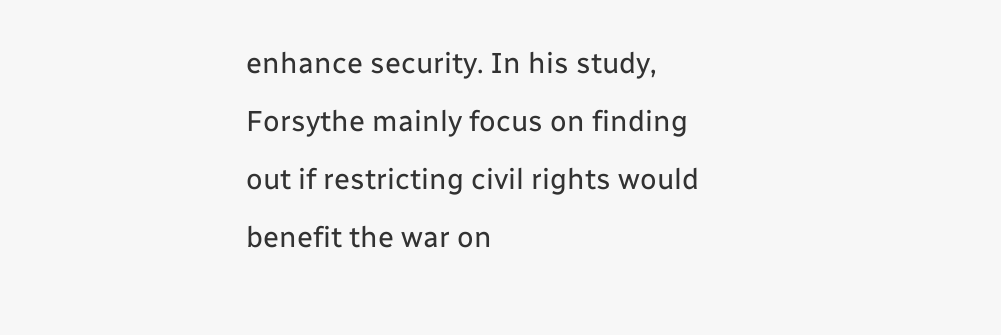enhance security. In his study, Forsythe mainly focus on finding out if restricting civil rights would benefit the war on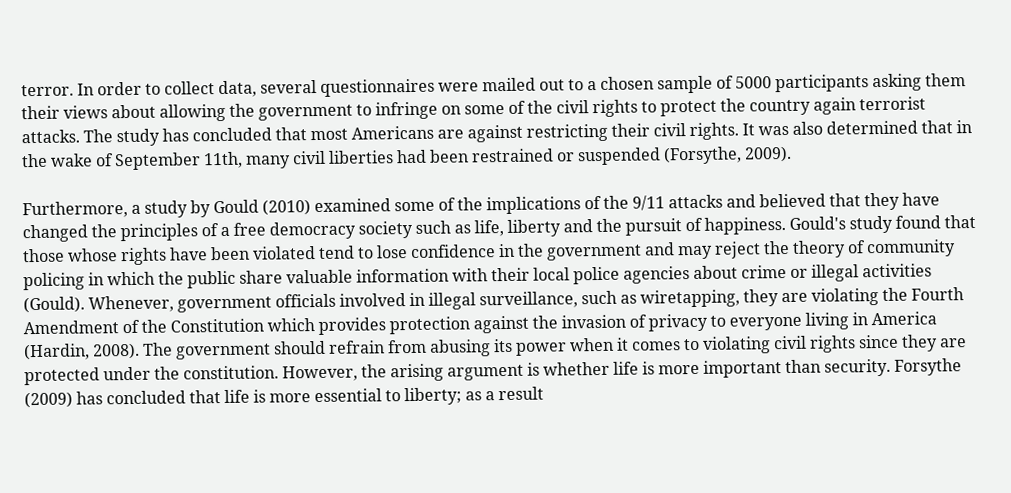terror. In order to collect data, several questionnaires were mailed out to a chosen sample of 5000 participants asking them their views about allowing the government to infringe on some of the civil rights to protect the country again terrorist attacks. The study has concluded that most Americans are against restricting their civil rights. It was also determined that in the wake of September 11th, many civil liberties had been restrained or suspended (Forsythe, 2009).

Furthermore, a study by Gould (2010) examined some of the implications of the 9/11 attacks and believed that they have changed the principles of a free democracy society such as life, liberty and the pursuit of happiness. Gould's study found that those whose rights have been violated tend to lose confidence in the government and may reject the theory of community policing in which the public share valuable information with their local police agencies about crime or illegal activities (Gould). Whenever, government officials involved in illegal surveillance, such as wiretapping, they are violating the Fourth Amendment of the Constitution which provides protection against the invasion of privacy to everyone living in America (Hardin, 2008). The government should refrain from abusing its power when it comes to violating civil rights since they are protected under the constitution. However, the arising argument is whether life is more important than security. Forsythe (2009) has concluded that life is more essential to liberty; as a result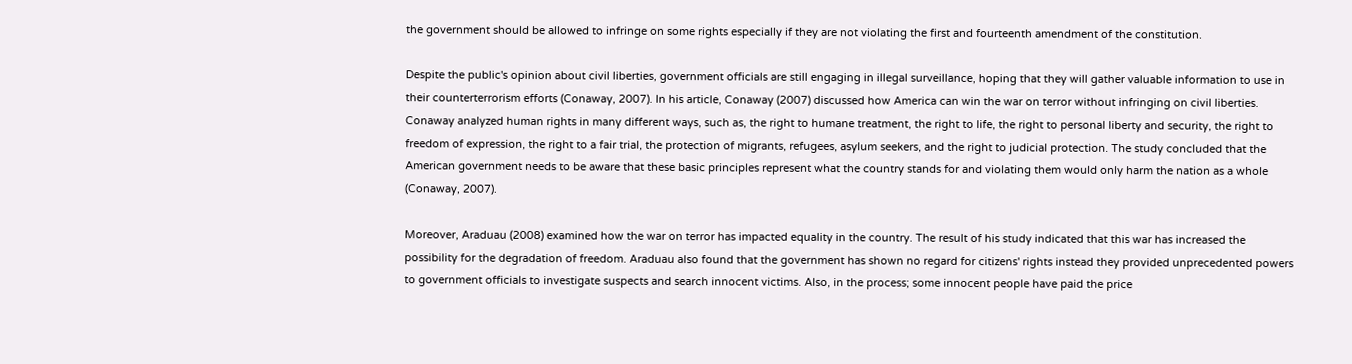the government should be allowed to infringe on some rights especially if they are not violating the first and fourteenth amendment of the constitution.

Despite the public's opinion about civil liberties, government officials are still engaging in illegal surveillance, hoping that they will gather valuable information to use in their counterterrorism efforts (Conaway, 2007). In his article, Conaway (2007) discussed how America can win the war on terror without infringing on civil liberties. Conaway analyzed human rights in many different ways, such as, the right to humane treatment, the right to life, the right to personal liberty and security, the right to freedom of expression, the right to a fair trial, the protection of migrants, refugees, asylum seekers, and the right to judicial protection. The study concluded that the American government needs to be aware that these basic principles represent what the country stands for and violating them would only harm the nation as a whole (Conaway, 2007).

Moreover, Araduau (2008) examined how the war on terror has impacted equality in the country. The result of his study indicated that this war has increased the possibility for the degradation of freedom. Araduau also found that the government has shown no regard for citizens' rights instead they provided unprecedented powers to government officials to investigate suspects and search innocent victims. Also, in the process; some innocent people have paid the price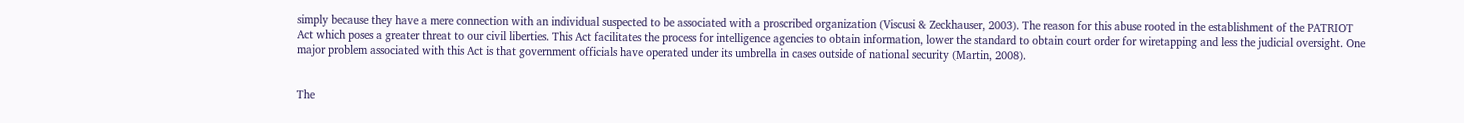simply because they have a mere connection with an individual suspected to be associated with a proscribed organization (Viscusi & Zeckhauser, 2003). The reason for this abuse rooted in the establishment of the PATRIOT Act which poses a greater threat to our civil liberties. This Act facilitates the process for intelligence agencies to obtain information, lower the standard to obtain court order for wiretapping and less the judicial oversight. One major problem associated with this Act is that government officials have operated under its umbrella in cases outside of national security (Martin, 2008).


The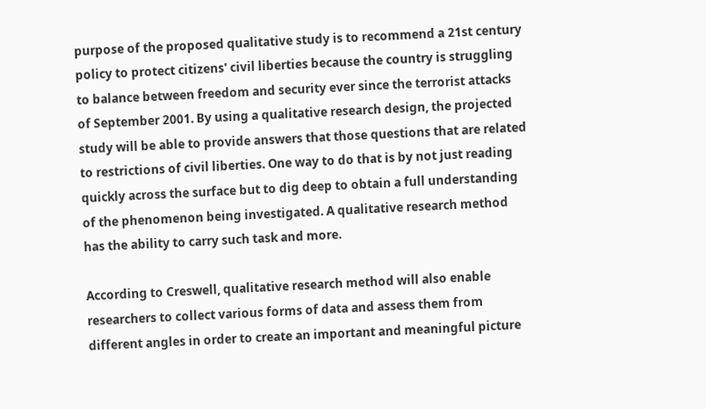purpose of the proposed qualitative study is to recommend a 21st century policy to protect citizens' civil liberties because the country is struggling to balance between freedom and security ever since the terrorist attacks of September 2001. By using a qualitative research design, the projected study will be able to provide answers that those questions that are related to restrictions of civil liberties. One way to do that is by not just reading quickly across the surface but to dig deep to obtain a full understanding of the phenomenon being investigated. A qualitative research method has the ability to carry such task and more.

According to Creswell, qualitative research method will also enable researchers to collect various forms of data and assess them from different angles in order to create an important and meaningful picture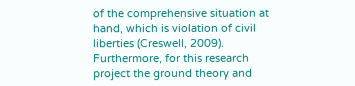of the comprehensive situation at hand, which is violation of civil liberties (Creswell, 2009). Furthermore, for this research project the ground theory and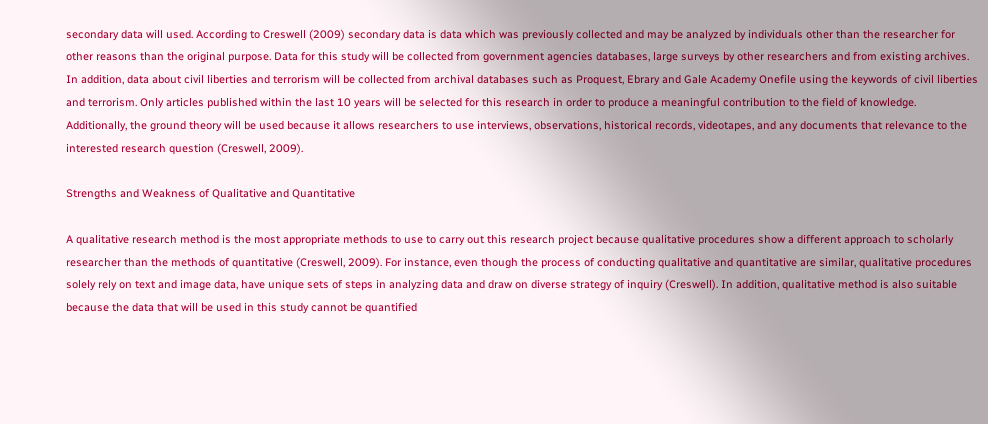secondary data will used. According to Creswell (2009) secondary data is data which was previously collected and may be analyzed by individuals other than the researcher for other reasons than the original purpose. Data for this study will be collected from government agencies databases, large surveys by other researchers and from existing archives. In addition, data about civil liberties and terrorism will be collected from archival databases such as Proquest, Ebrary and Gale Academy Onefile using the keywords of civil liberties and terrorism. Only articles published within the last 10 years will be selected for this research in order to produce a meaningful contribution to the field of knowledge. Additionally, the ground theory will be used because it allows researchers to use interviews, observations, historical records, videotapes, and any documents that relevance to the interested research question (Creswell, 2009).

Strengths and Weakness of Qualitative and Quantitative

A qualitative research method is the most appropriate methods to use to carry out this research project because qualitative procedures show a different approach to scholarly researcher than the methods of quantitative (Creswell, 2009). For instance, even though the process of conducting qualitative and quantitative are similar, qualitative procedures solely rely on text and image data, have unique sets of steps in analyzing data and draw on diverse strategy of inquiry (Creswell). In addition, qualitative method is also suitable because the data that will be used in this study cannot be quantified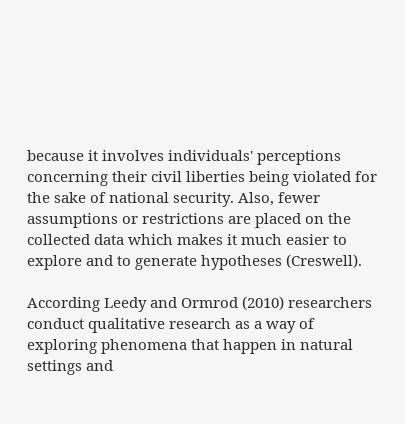because it involves individuals' perceptions concerning their civil liberties being violated for the sake of national security. Also, fewer assumptions or restrictions are placed on the collected data which makes it much easier to explore and to generate hypotheses (Creswell).

According Leedy and Ormrod (2010) researchers conduct qualitative research as a way of exploring phenomena that happen in natural settings and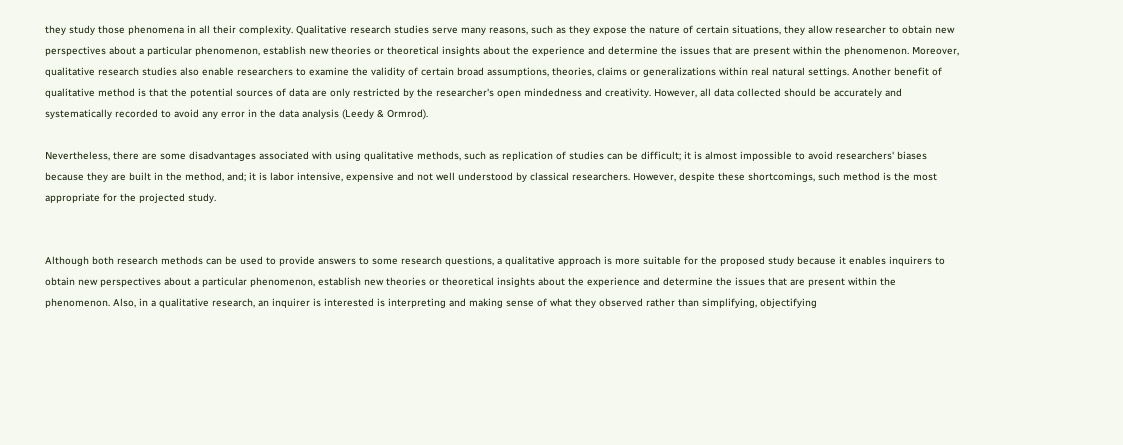they study those phenomena in all their complexity. Qualitative research studies serve many reasons, such as they expose the nature of certain situations, they allow researcher to obtain new perspectives about a particular phenomenon, establish new theories or theoretical insights about the experience and determine the issues that are present within the phenomenon. Moreover, qualitative research studies also enable researchers to examine the validity of certain broad assumptions, theories, claims or generalizations within real natural settings. Another benefit of qualitative method is that the potential sources of data are only restricted by the researcher's open mindedness and creativity. However, all data collected should be accurately and systematically recorded to avoid any error in the data analysis (Leedy & Ormrod).

Nevertheless, there are some disadvantages associated with using qualitative methods, such as replication of studies can be difficult; it is almost impossible to avoid researchers' biases because they are built in the method, and; it is labor intensive, expensive and not well understood by classical researchers. However, despite these shortcomings, such method is the most appropriate for the projected study.


Although both research methods can be used to provide answers to some research questions, a qualitative approach is more suitable for the proposed study because it enables inquirers to obtain new perspectives about a particular phenomenon, establish new theories or theoretical insights about the experience and determine the issues that are present within the phenomenon. Also, in a qualitative research, an inquirer is interested is interpreting and making sense of what they observed rather than simplifying, objectifying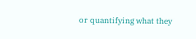or quantifying what they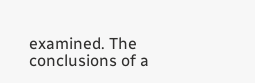examined. The conclusions of a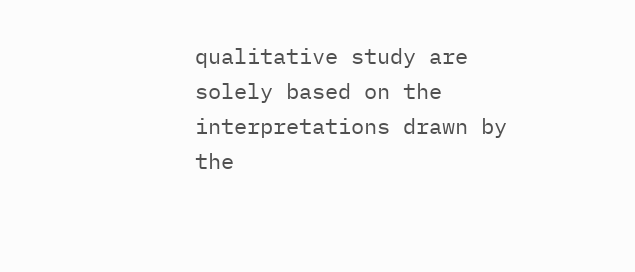qualitative study are solely based on the interpretations drawn by the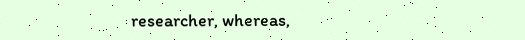researcher, whereas,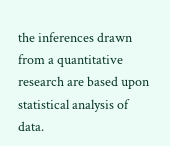the inferences drawn from a quantitative research are based upon statistical analysis of data.